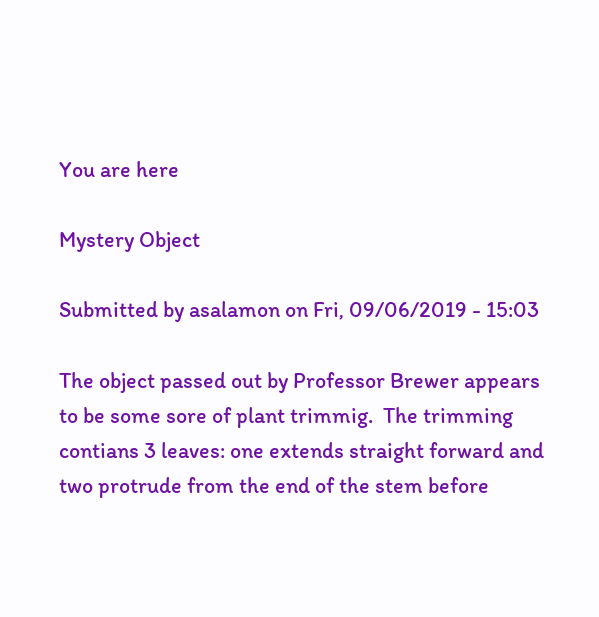You are here

Mystery Object

Submitted by asalamon on Fri, 09/06/2019 - 15:03

The object passed out by Professor Brewer appears to be some sore of plant trimmig.  The trimming contians 3 leaves: one extends straight forward and two protrude from the end of the stem before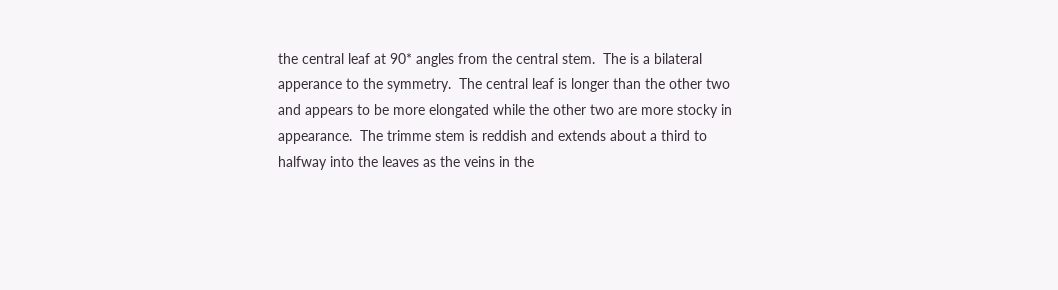the central leaf at 90* angles from the central stem.  The is a bilateral apperance to the symmetry.  The central leaf is longer than the other two and appears to be more elongated while the other two are more stocky in appearance.  The trimme stem is reddish and extends about a third to halfway into the leaves as the veins in the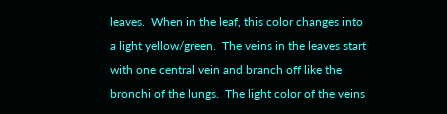leaves.  When in the leaf, this color changes into a light yellow/green.  The veins in the leaves start with one central vein and branch off like the bronchi of the lungs.  The light color of the veins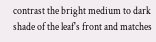contrast the bright medium to dark shade of the leaf's front and matches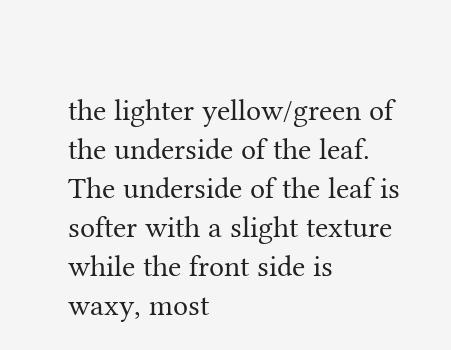the lighter yellow/green of the underside of the leaf. The underside of the leaf is softer with a slight texture while the front side is waxy, most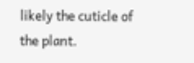likely the cuticle of the plant.